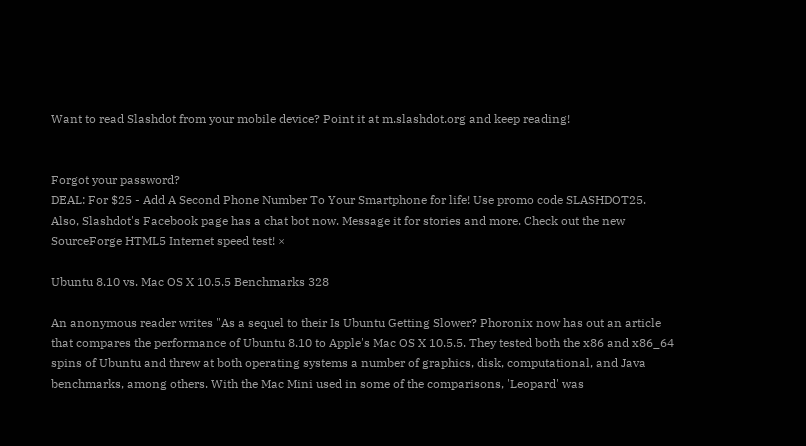Want to read Slashdot from your mobile device? Point it at m.slashdot.org and keep reading!


Forgot your password?
DEAL: For $25 - Add A Second Phone Number To Your Smartphone for life! Use promo code SLASHDOT25. Also, Slashdot's Facebook page has a chat bot now. Message it for stories and more. Check out the new SourceForge HTML5 Internet speed test! ×

Ubuntu 8.10 vs. Mac OS X 10.5.5 Benchmarks 328

An anonymous reader writes "As a sequel to their Is Ubuntu Getting Slower? Phoronix now has out an article that compares the performance of Ubuntu 8.10 to Apple's Mac OS X 10.5.5. They tested both the x86 and x86_64 spins of Ubuntu and threw at both operating systems a number of graphics, disk, computational, and Java benchmarks, among others. With the Mac Mini used in some of the comparisons, 'Leopard' was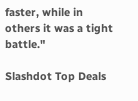faster, while in others it was a tight battle."

Slashdot Top Deals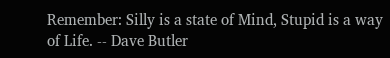Remember: Silly is a state of Mind, Stupid is a way of Life. -- Dave Butler